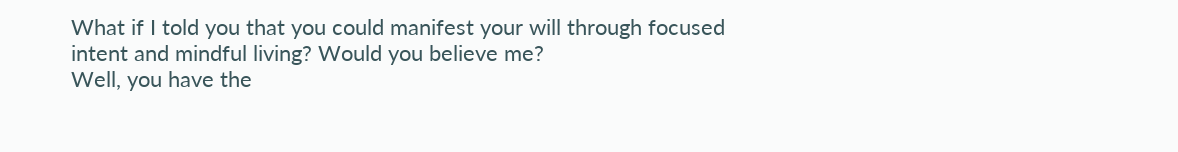What if I told you that you could manifest your will through focused intent and mindful living? Would you believe me?
Well, you have the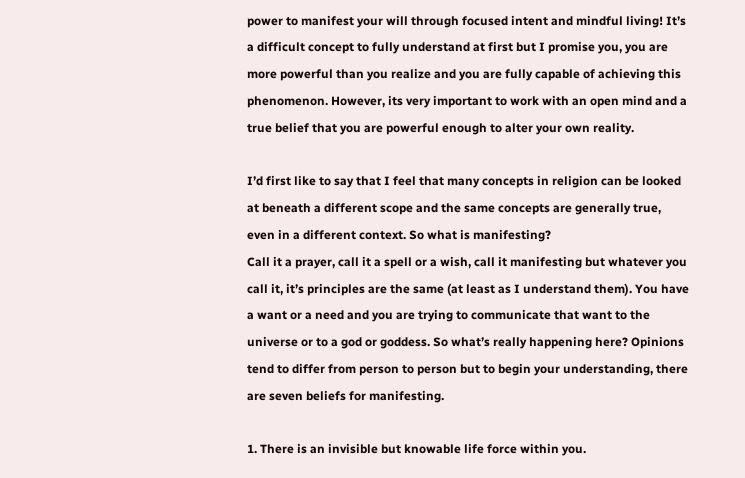power to manifest your will through focused intent and mindful living! It’s a difficult concept to fully understand at first but I promise you, you are more powerful than you realize and you are fully capable of achieving this phenomenon. However, its very important to work with an open mind and a true belief that you are powerful enough to alter your own reality.

I’d first like to say that I feel that many concepts in religion can be looked at beneath a different scope and the same concepts are generally true, even in a different context. So what is manifesting?
Call it a prayer, call it a spell or a wish, call it manifesting but whatever you call it, it’s principles are the same (at least as I understand them). You have a want or a need and you are trying to communicate that want to the universe or to a god or goddess. So what’s really happening here? Opinions tend to differ from person to person but to begin your understanding, there are seven beliefs for manifesting.

1. There is an invisible but knowable life force within you.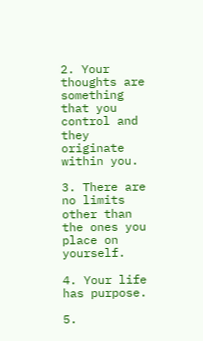2. Your thoughts are something that you control and they originate within you.

3. There are no limits other than the ones you place on yourself.

4. Your life has purpose.

5.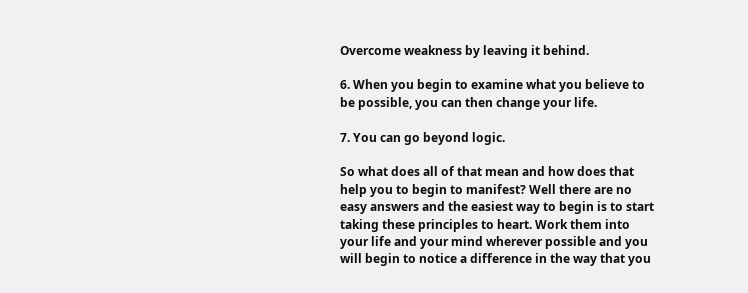Overcome weakness by leaving it behind.

6. When you begin to examine what you believe to be possible, you can then change your life.

7. You can go beyond logic.

So what does all of that mean and how does that help you to begin to manifest? Well there are no easy answers and the easiest way to begin is to start taking these principles to heart. Work them into your life and your mind wherever possible and you will begin to notice a difference in the way that you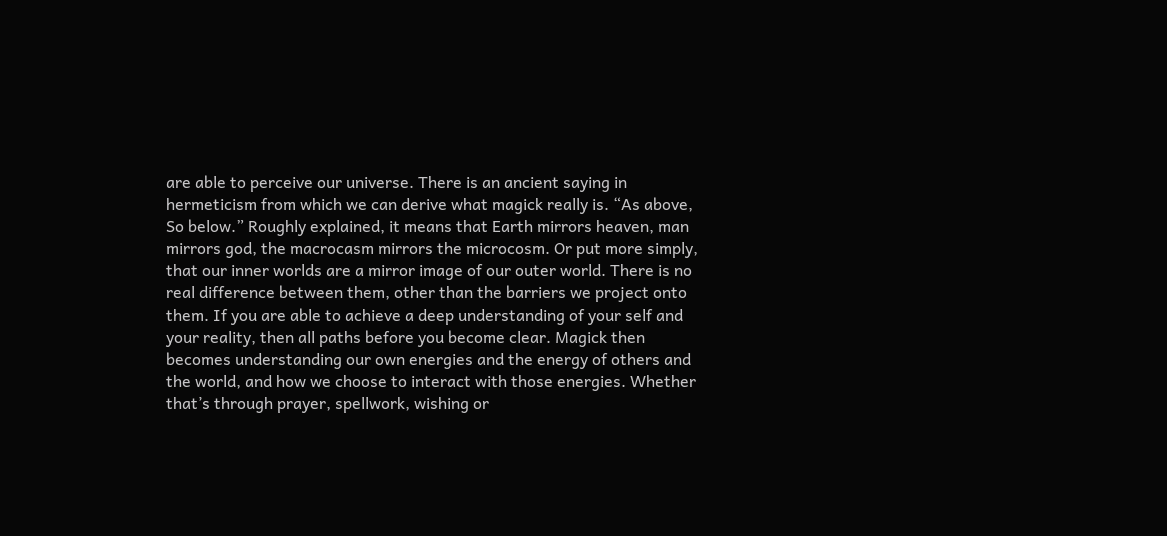are able to perceive our universe. There is an ancient saying in hermeticism from which we can derive what magick really is. “As above, So below.” Roughly explained, it means that Earth mirrors heaven, man mirrors god, the macrocasm mirrors the microcosm. Or put more simply, that our inner worlds are a mirror image of our outer world. There is no real difference between them, other than the barriers we project onto them. If you are able to achieve a deep understanding of your self and your reality, then all paths before you become clear. Magick then becomes understanding our own energies and the energy of others and the world, and how we choose to interact with those energies. Whether that’s through prayer, spellwork, wishing or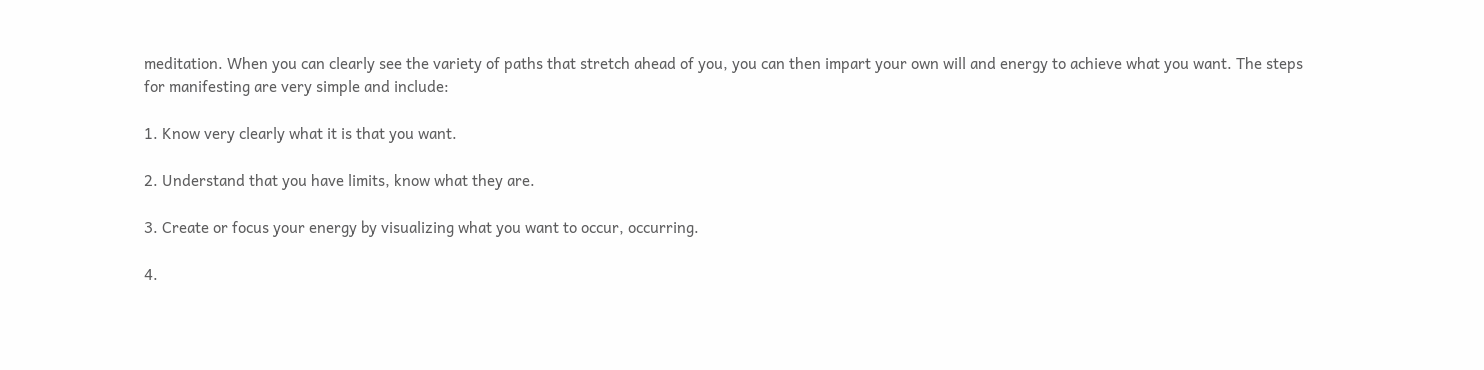meditation. When you can clearly see the variety of paths that stretch ahead of you, you can then impart your own will and energy to achieve what you want. The steps for manifesting are very simple and include:

1. Know very clearly what it is that you want.

2. Understand that you have limits, know what they are.

3. Create or focus your energy by visualizing what you want to occur, occurring.

4.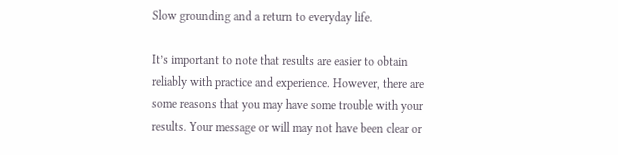Slow grounding and a return to everyday life.

It’s important to note that results are easier to obtain reliably with practice and experience. However, there are some reasons that you may have some trouble with your results. Your message or will may not have been clear or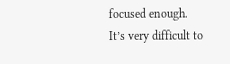focused enough. It’s very difficult to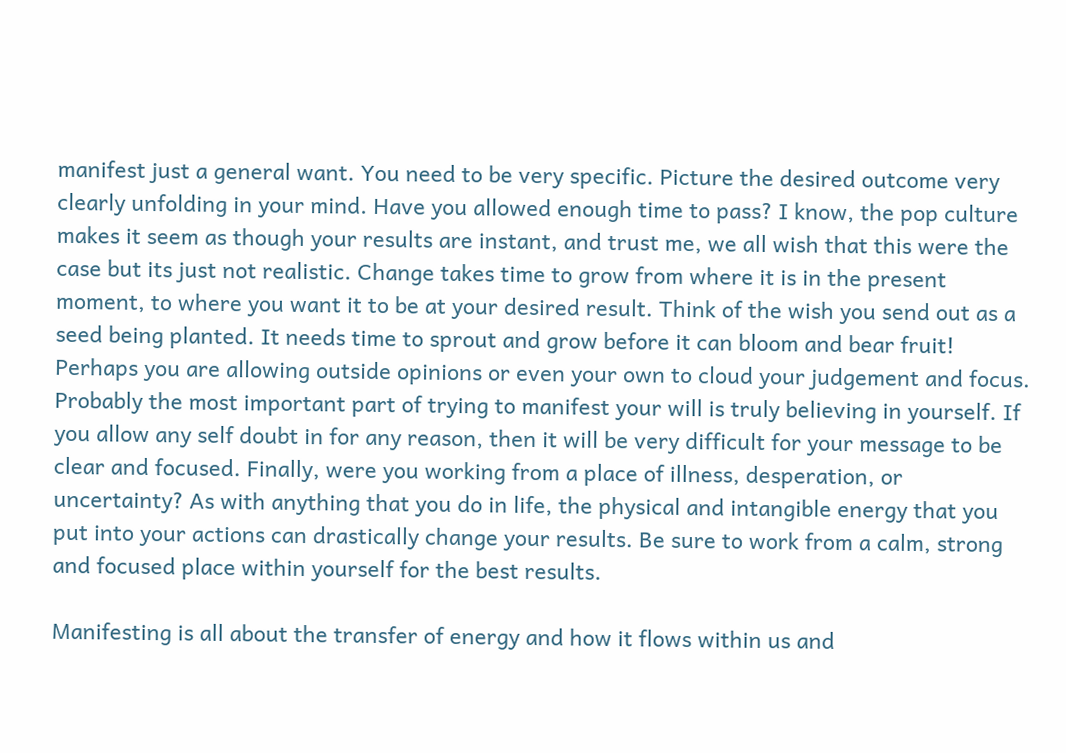manifest just a general want. You need to be very specific. Picture the desired outcome very clearly unfolding in your mind. Have you allowed enough time to pass? I know, the pop culture makes it seem as though your results are instant, and trust me, we all wish that this were the case but its just not realistic. Change takes time to grow from where it is in the present moment, to where you want it to be at your desired result. Think of the wish you send out as a seed being planted. It needs time to sprout and grow before it can bloom and bear fruit! Perhaps you are allowing outside opinions or even your own to cloud your judgement and focus. Probably the most important part of trying to manifest your will is truly believing in yourself. If you allow any self doubt in for any reason, then it will be very difficult for your message to be clear and focused. Finally, were you working from a place of illness, desperation, or uncertainty? As with anything that you do in life, the physical and intangible energy that you put into your actions can drastically change your results. Be sure to work from a calm, strong and focused place within yourself for the best results.

Manifesting is all about the transfer of energy and how it flows within us and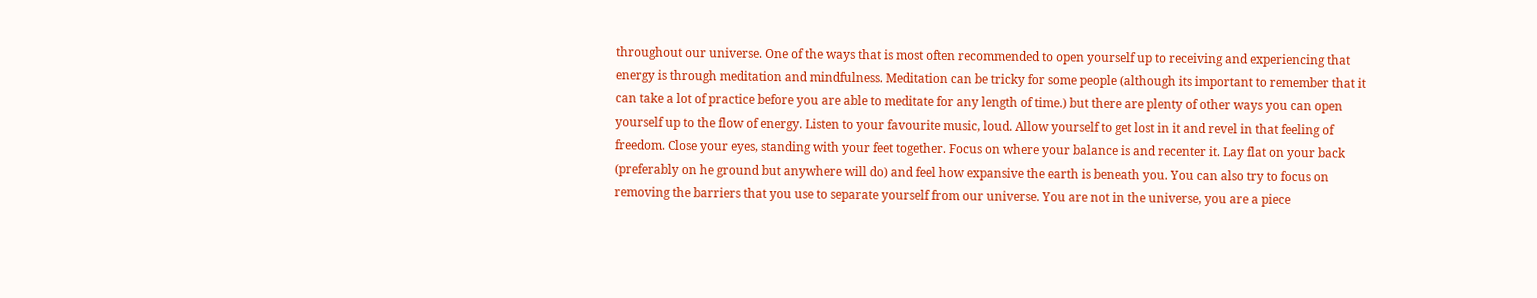throughout our universe. One of the ways that is most often recommended to open yourself up to receiving and experiencing that energy is through meditation and mindfulness. Meditation can be tricky for some people (although its important to remember that it can take a lot of practice before you are able to meditate for any length of time.) but there are plenty of other ways you can open yourself up to the flow of energy. Listen to your favourite music, loud. Allow yourself to get lost in it and revel in that feeling of freedom. Close your eyes, standing with your feet together. Focus on where your balance is and recenter it. Lay flat on your back (preferably on he ground but anywhere will do) and feel how expansive the earth is beneath you. You can also try to focus on removing the barriers that you use to separate yourself from our universe. You are not in the universe, you are a piece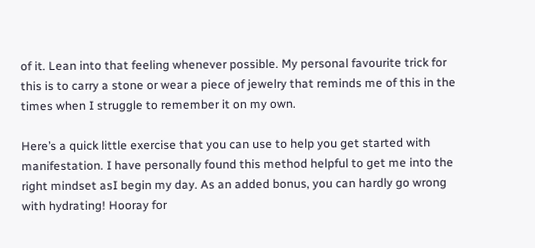of it. Lean into that feeling whenever possible. My personal favourite trick for this is to carry a stone or wear a piece of jewelry that reminds me of this in the times when I struggle to remember it on my own.

Here’s a quick little exercise that you can use to help you get started with manifestation. I have personally found this method helpful to get me into the right mindset asI begin my day. As an added bonus, you can hardly go wrong with hydrating! Hooray for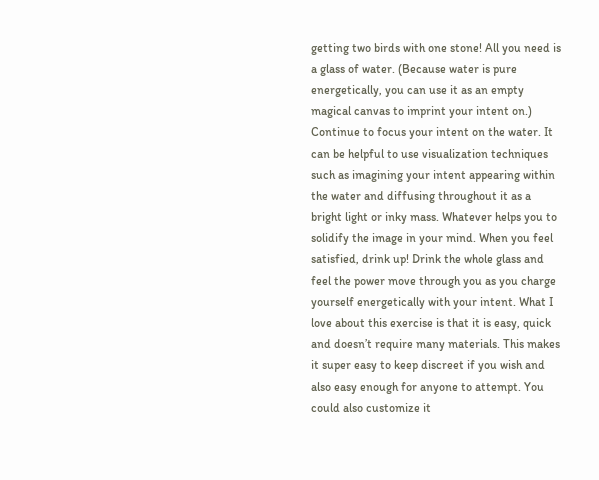getting two birds with one stone! All you need is a glass of water. (Because water is pure energetically, you can use it as an empty magical canvas to imprint your intent on.) Continue to focus your intent on the water. It can be helpful to use visualization techniques such as imagining your intent appearing within the water and diffusing throughout it as a bright light or inky mass. Whatever helps you to solidify the image in your mind. When you feel satisfied, drink up! Drink the whole glass and feel the power move through you as you charge yourself energetically with your intent. What I love about this exercise is that it is easy, quick and doesn’t require many materials. This makes it super easy to keep discreet if you wish and also easy enough for anyone to attempt. You could also customize it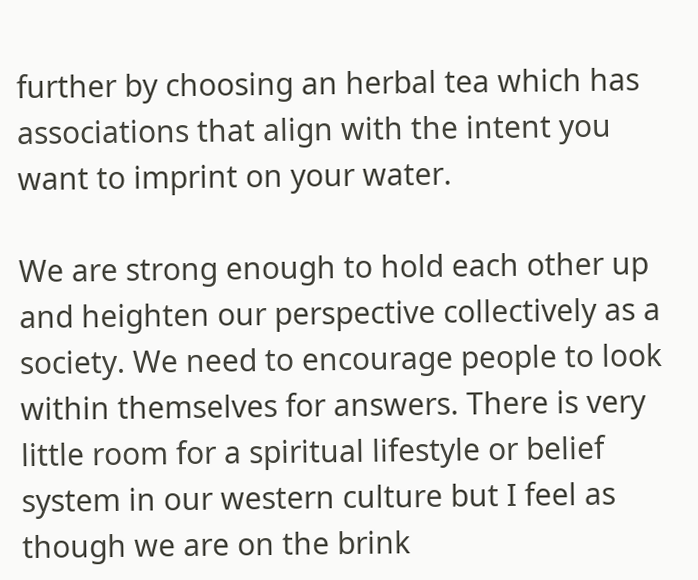further by choosing an herbal tea which has associations that align with the intent you want to imprint on your water.

We are strong enough to hold each other up and heighten our perspective collectively as a society. We need to encourage people to look within themselves for answers. There is very little room for a spiritual lifestyle or belief system in our western culture but I feel as though we are on the brink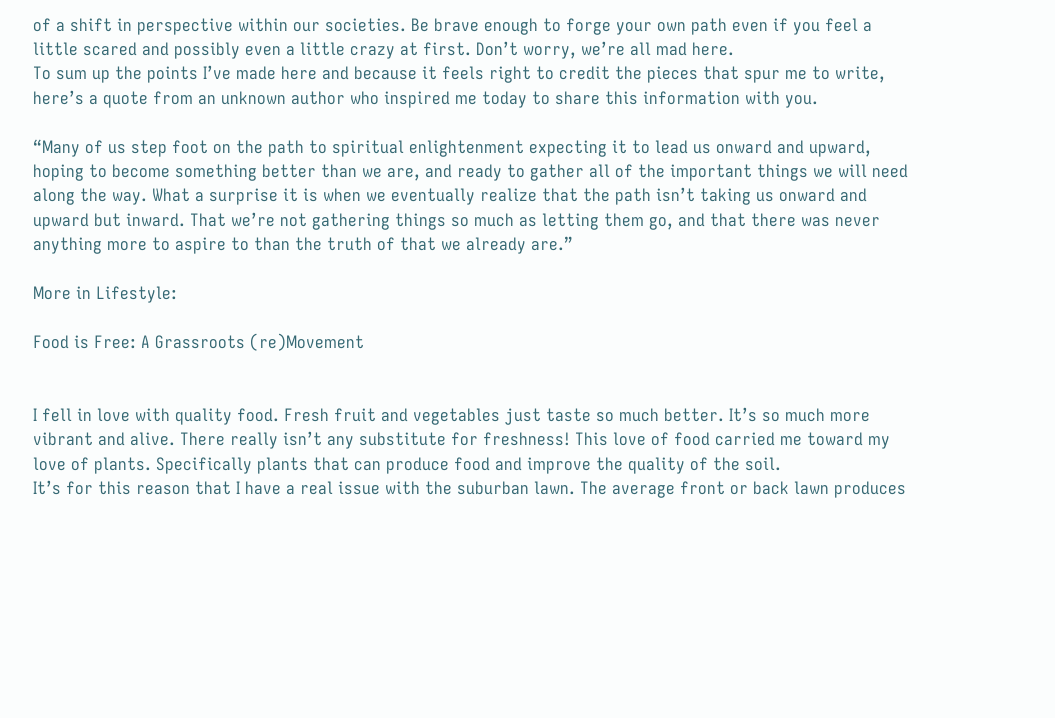of a shift in perspective within our societies. Be brave enough to forge your own path even if you feel a little scared and possibly even a little crazy at first. Don’t worry, we’re all mad here.
To sum up the points I’ve made here and because it feels right to credit the pieces that spur me to write, here’s a quote from an unknown author who inspired me today to share this information with you.

“Many of us step foot on the path to spiritual enlightenment expecting it to lead us onward and upward, hoping to become something better than we are, and ready to gather all of the important things we will need along the way. What a surprise it is when we eventually realize that the path isn’t taking us onward and upward but inward. That we’re not gathering things so much as letting them go, and that there was never anything more to aspire to than the truth of that we already are.”

More in Lifestyle:

Food is Free: A Grassroots (re)Movement


I fell in love with quality food. Fresh fruit and vegetables just taste so much better. It’s so much more vibrant and alive. There really isn’t any substitute for freshness! This love of food carried me toward my love of plants. Specifically plants that can produce food and improve the quality of the soil.
It’s for this reason that I have a real issue with the suburban lawn. The average front or back lawn produces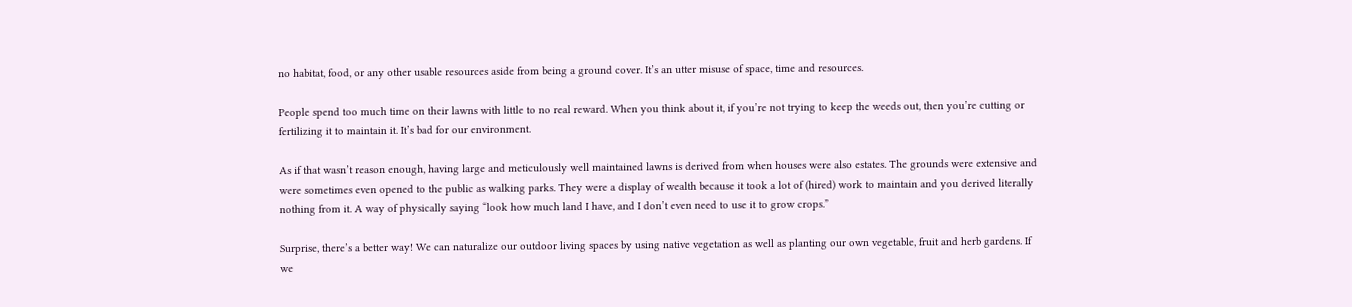no habitat, food, or any other usable resources aside from being a ground cover. It’s an utter misuse of space, time and resources.

People spend too much time on their lawns with little to no real reward. When you think about it, if you’re not trying to keep the weeds out, then you’re cutting or fertilizing it to maintain it. It’s bad for our environment.

As if that wasn’t reason enough, having large and meticulously well maintained lawns is derived from when houses were also estates. The grounds were extensive and were sometimes even opened to the public as walking parks. They were a display of wealth because it took a lot of (hired) work to maintain and you derived literally nothing from it. A way of physically saying “look how much land I have, and I don’t even need to use it to grow crops.”

Surprise, there’s a better way! We can naturalize our outdoor living spaces by using native vegetation as well as planting our own vegetable, fruit and herb gardens. If we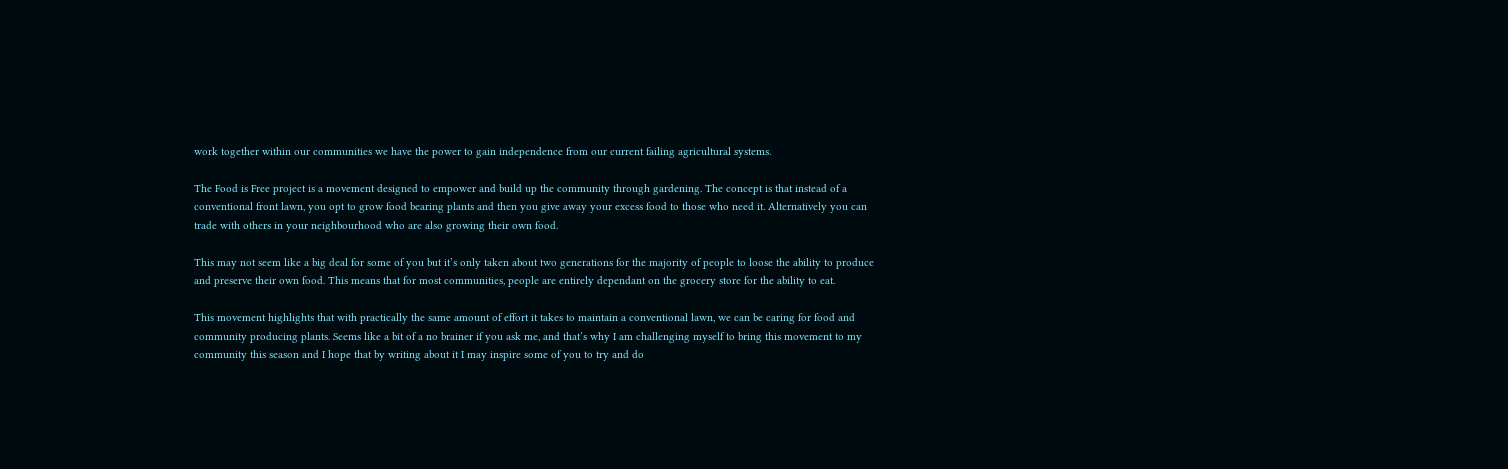work together within our communities we have the power to gain independence from our current failing agricultural systems.

The Food is Free project is a movement designed to empower and build up the community through gardening. The concept is that instead of a conventional front lawn, you opt to grow food bearing plants and then you give away your excess food to those who need it. Alternatively you can trade with others in your neighbourhood who are also growing their own food.

This may not seem like a big deal for some of you but it’s only taken about two generations for the majority of people to loose the ability to produce and preserve their own food. This means that for most communities, people are entirely dependant on the grocery store for the ability to eat.

This movement highlights that with practically the same amount of effort it takes to maintain a conventional lawn, we can be caring for food and community producing plants. Seems like a bit of a no brainer if you ask me, and that’s why I am challenging myself to bring this movement to my community this season and I hope that by writing about it I may inspire some of you to try and do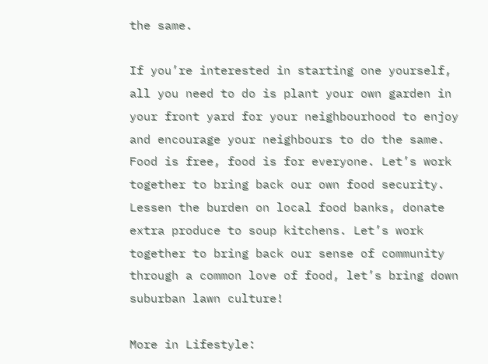the same.

If you’re interested in starting one yourself, all you need to do is plant your own garden in your front yard for your neighbourhood to enjoy and encourage your neighbours to do the same. Food is free, food is for everyone. Let’s work together to bring back our own food security. Lessen the burden on local food banks, donate extra produce to soup kitchens. Let’s work together to bring back our sense of community through a common love of food, let’s bring down suburban lawn culture!

More in Lifestyle: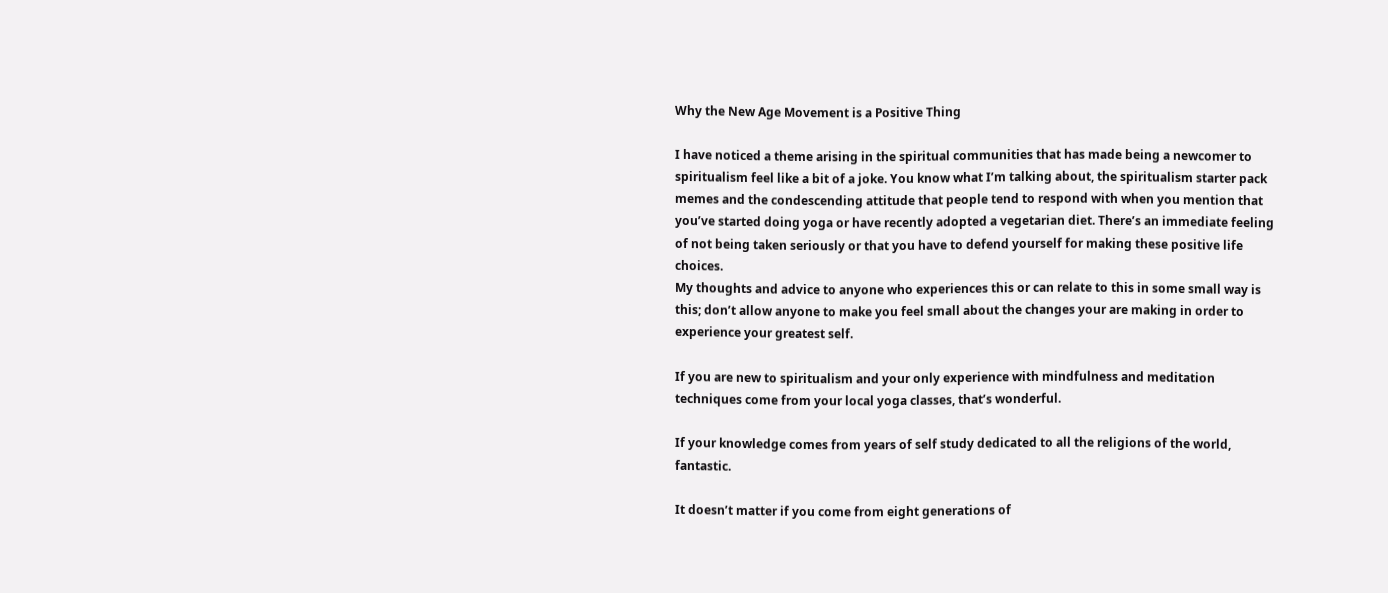Why the New Age Movement is a Positive Thing

I have noticed a theme arising in the spiritual communities that has made being a newcomer to spiritualism feel like a bit of a joke. You know what I’m talking about, the spiritualism starter pack memes and the condescending attitude that people tend to respond with when you mention that you’ve started doing yoga or have recently adopted a vegetarian diet. There’s an immediate feeling of not being taken seriously or that you have to defend yourself for making these positive life choices.
My thoughts and advice to anyone who experiences this or can relate to this in some small way is this; don’t allow anyone to make you feel small about the changes your are making in order to experience your greatest self.

If you are new to spiritualism and your only experience with mindfulness and meditation techniques come from your local yoga classes, that’s wonderful.

If your knowledge comes from years of self study dedicated to all the religions of the world, fantastic.

It doesn’t matter if you come from eight generations of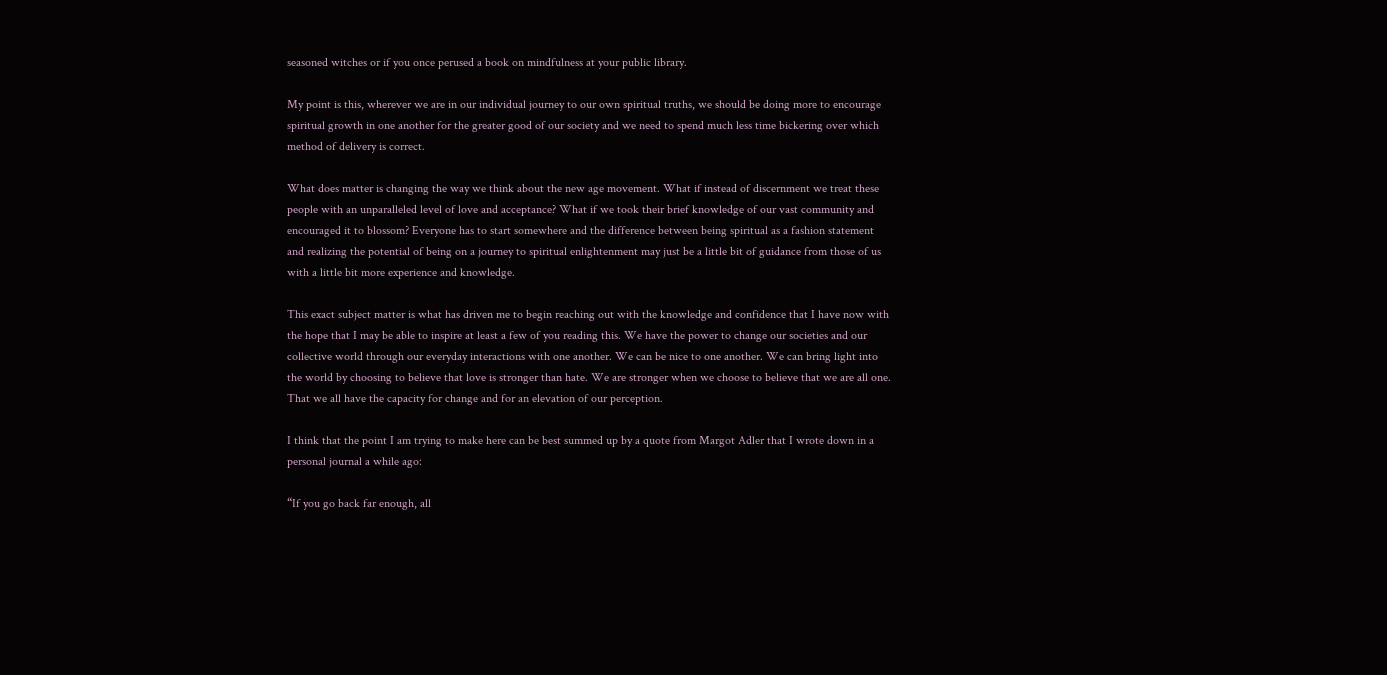seasoned witches or if you once perused a book on mindfulness at your public library.

My point is this, wherever we are in our individual journey to our own spiritual truths, we should be doing more to encourage spiritual growth in one another for the greater good of our society and we need to spend much less time bickering over which method of delivery is correct.

What does matter is changing the way we think about the new age movement. What if instead of discernment we treat these people with an unparalleled level of love and acceptance? What if we took their brief knowledge of our vast community and encouraged it to blossom? Everyone has to start somewhere and the difference between being spiritual as a fashion statement and realizing the potential of being on a journey to spiritual enlightenment may just be a little bit of guidance from those of us with a little bit more experience and knowledge.

This exact subject matter is what has driven me to begin reaching out with the knowledge and confidence that I have now with the hope that I may be able to inspire at least a few of you reading this. We have the power to change our societies and our collective world through our everyday interactions with one another. We can be nice to one another. We can bring light into the world by choosing to believe that love is stronger than hate. We are stronger when we choose to believe that we are all one. That we all have the capacity for change and for an elevation of our perception.

I think that the point I am trying to make here can be best summed up by a quote from Margot Adler that I wrote down in a personal journal a while ago:

“If you go back far enough, all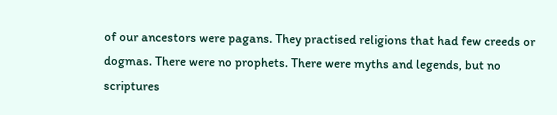of our ancestors were pagans. They practised religions that had few creeds or dogmas. There were no prophets. There were myths and legends, but no scriptures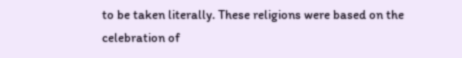to be taken literally. These religions were based on the celebration of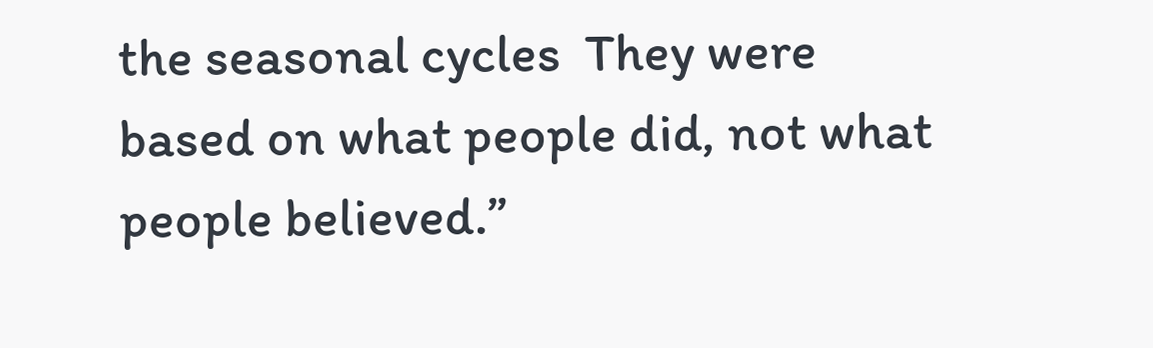the seasonal cycles  They were based on what people did, not what people believed.”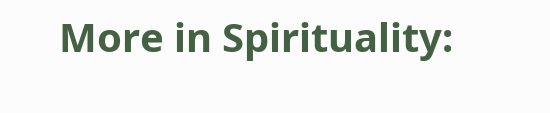More in Spirituality: